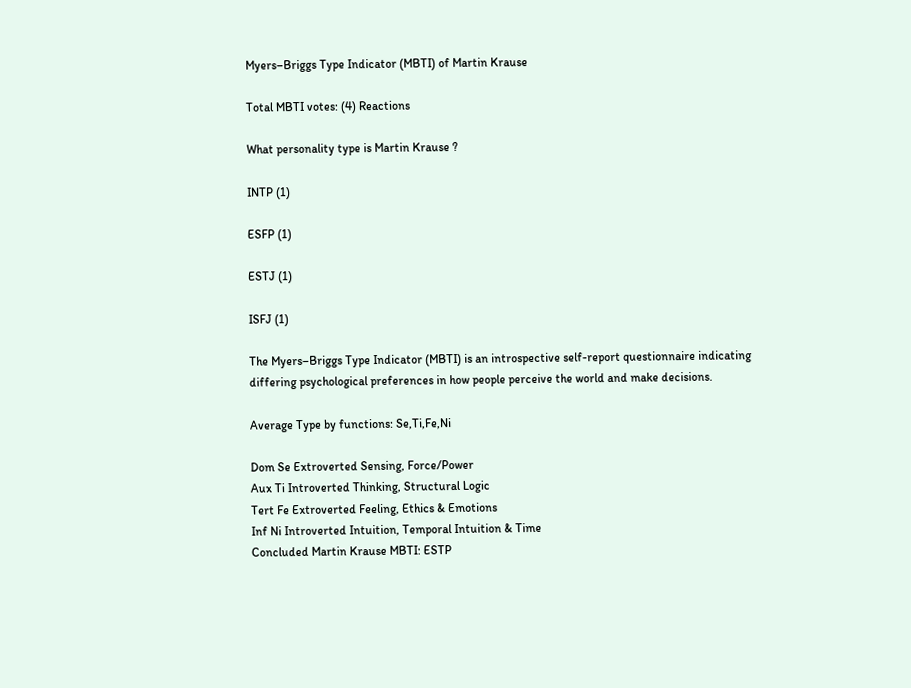Myers–Briggs Type Indicator (MBTI) of Martin Krause

Total MBTI votes: (4) Reactions

What personality type is Martin Krause ?

INTP (1)

ESFP (1)

ESTJ (1)

ISFJ (1)

The Myers–Briggs Type Indicator (MBTI) is an introspective self-report questionnaire indicating differing psychological preferences in how people perceive the world and make decisions.

Average Type by functions: Se,Ti,Fe,Ni

Dom Se Extroverted Sensing, Force/Power
Aux Ti Introverted Thinking, Structural Logic
Tert Fe Extroverted Feeling, Ethics & Emotions
Inf Ni Introverted Intuition, Temporal Intuition & Time
Concluded Martin Krause MBTI: ESTP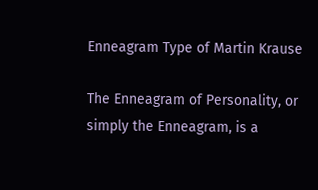Enneagram Type of Martin Krause

The Enneagram of Personality, or simply the Enneagram, is a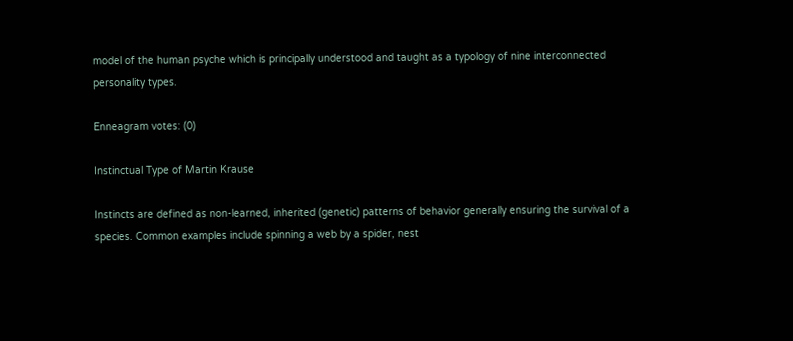model of the human psyche which is principally understood and taught as a typology of nine interconnected personality types.

Enneagram votes: (0)

Instinctual Type of Martin Krause

Instincts are defined as non-learned, inherited (genetic) patterns of behavior generally ensuring the survival of a species. Common examples include spinning a web by a spider, nest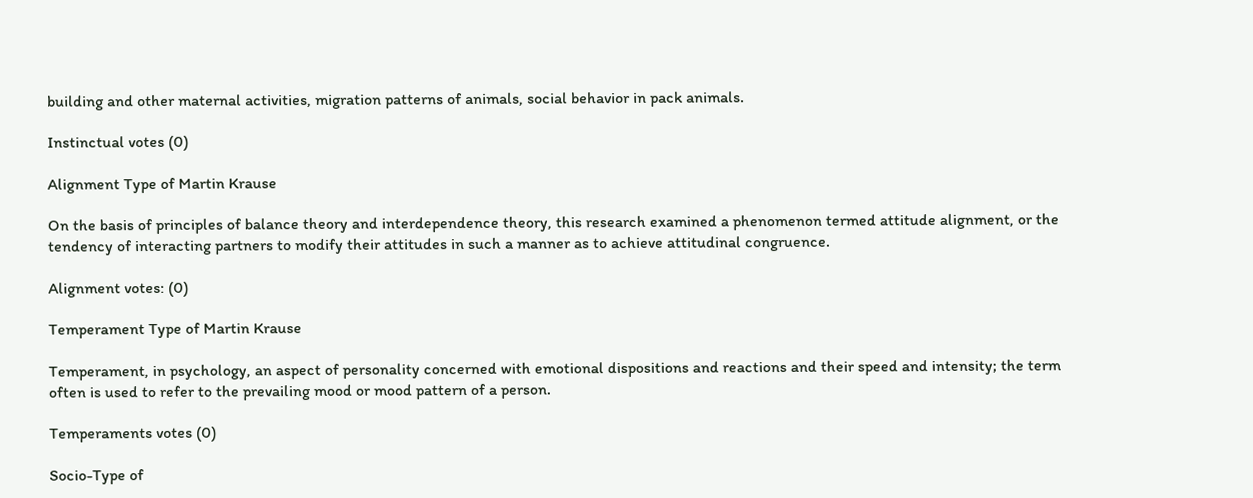building and other maternal activities, migration patterns of animals, social behavior in pack animals.

Instinctual votes (0)

Alignment Type of Martin Krause

On the basis of principles of balance theory and interdependence theory, this research examined a phenomenon termed attitude alignment, or the tendency of interacting partners to modify their attitudes in such a manner as to achieve attitudinal congruence.

Alignment votes: (0)

Temperament Type of Martin Krause

Temperament, in psychology, an aspect of personality concerned with emotional dispositions and reactions and their speed and intensity; the term often is used to refer to the prevailing mood or mood pattern of a person.

Temperaments votes (0)

Socio-Type of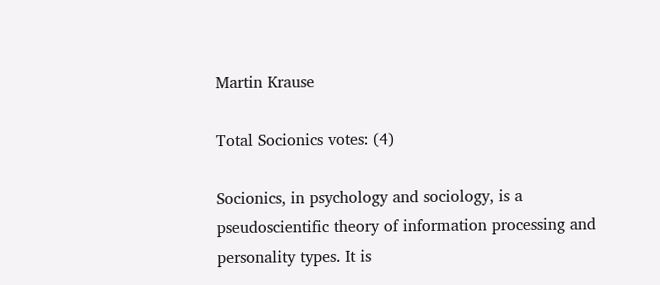Martin Krause

Total Socionics votes: (4)

Socionics, in psychology and sociology, is a pseudoscientific theory of information processing and personality types. It is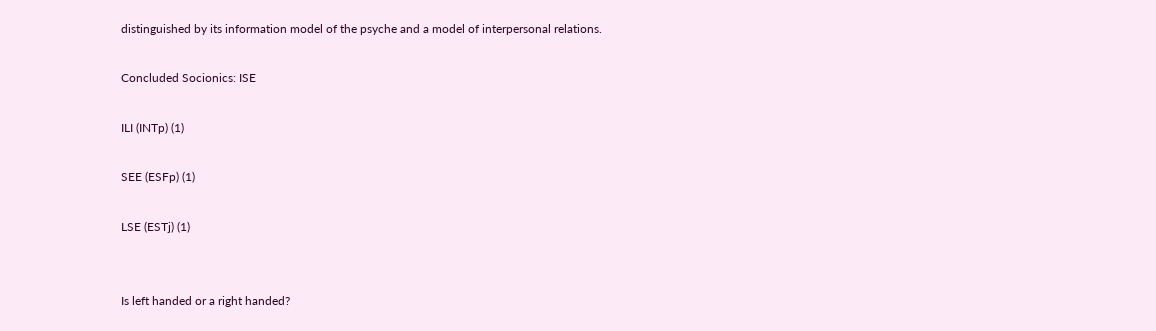distinguished by its information model of the psyche and a model of interpersonal relations.

Concluded Socionics: ISE

ILI (INTp) (1)

SEE (ESFp) (1)

LSE (ESTj) (1)


Is left handed or a right handed?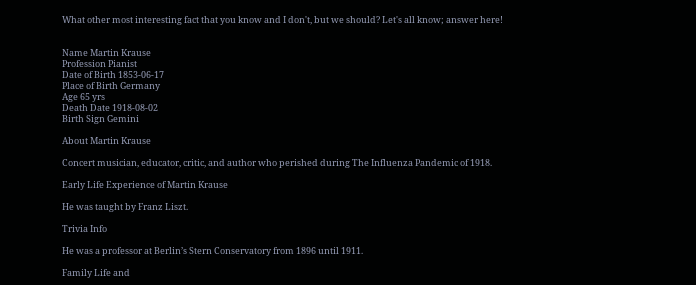What other most interesting fact that you know and I don't, but we should? Let's all know; answer here!


Name Martin Krause
Profession Pianist
Date of Birth 1853-06-17
Place of Birth Germany
Age 65 yrs
Death Date 1918-08-02
Birth Sign Gemini

About Martin Krause

Concert musician, educator, critic, and author who perished during The Influenza Pandemic of 1918.

Early Life Experience of Martin Krause

He was taught by Franz Liszt.

Trivia Info

He was a professor at Berlin’s Stern Conservatory from 1896 until 1911.

Family Life and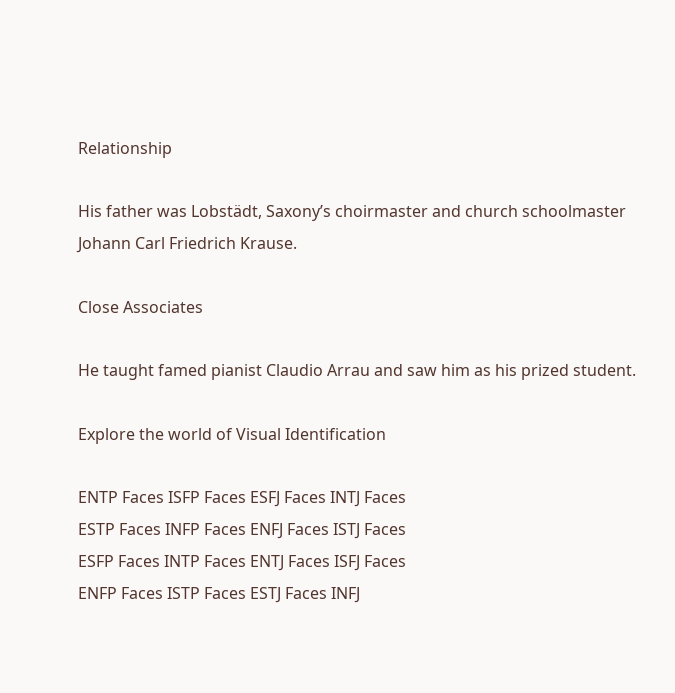Relationship

His father was Lobstädt, Saxony’s choirmaster and church schoolmaster Johann Carl Friedrich Krause.

Close Associates

He taught famed pianist Claudio Arrau and saw him as his prized student.

Explore the world of Visual Identification

ENTP Faces ISFP Faces ESFJ Faces INTJ Faces
ESTP Faces INFP Faces ENFJ Faces ISTJ Faces
ESFP Faces INTP Faces ENTJ Faces ISFJ Faces
ENFP Faces ISTP Faces ESTJ Faces INFJ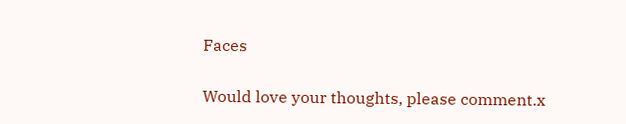Faces

Would love your thoughts, please comment.x